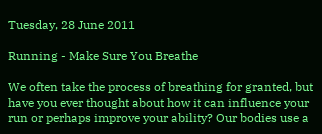Tuesday, 28 June 2011

Running - Make Sure You Breathe

We often take the process of breathing for granted, but have you ever thought about how it can influence your run or perhaps improve your ability? Our bodies use a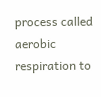process called aerobic respiration to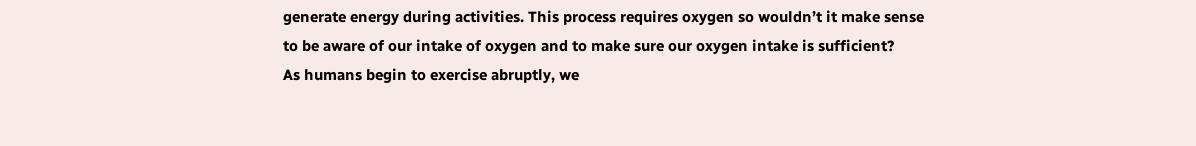generate energy during activities. This process requires oxygen so wouldn’t it make sense to be aware of our intake of oxygen and to make sure our oxygen intake is sufficient?
As humans begin to exercise abruptly, we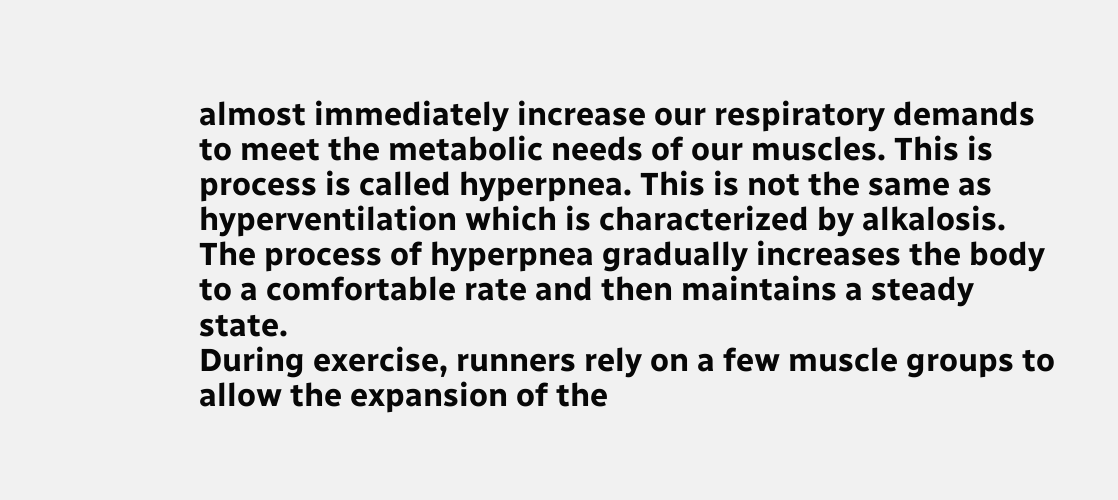almost immediately increase our respiratory demands to meet the metabolic needs of our muscles. This is process is called hyperpnea. This is not the same as hyperventilation which is characterized by alkalosis. The process of hyperpnea gradually increases the body to a comfortable rate and then maintains a steady state.
During exercise, runners rely on a few muscle groups to allow the expansion of the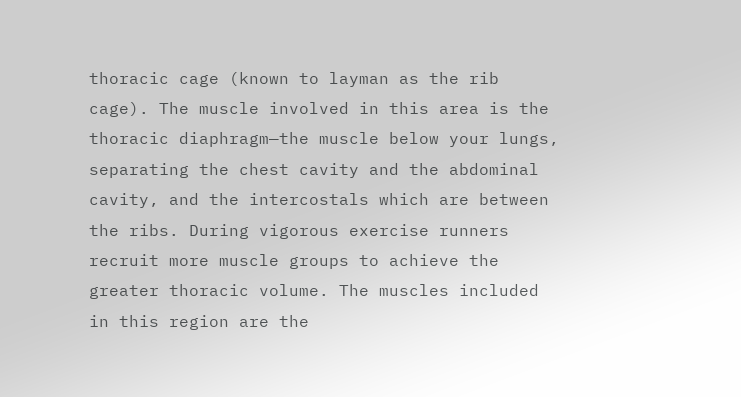thoracic cage (known to layman as the rib cage). The muscle involved in this area is the thoracic diaphragm—the muscle below your lungs, separating the chest cavity and the abdominal cavity, and the intercostals which are between the ribs. During vigorous exercise runners recruit more muscle groups to achieve the greater thoracic volume. The muscles included in this region are the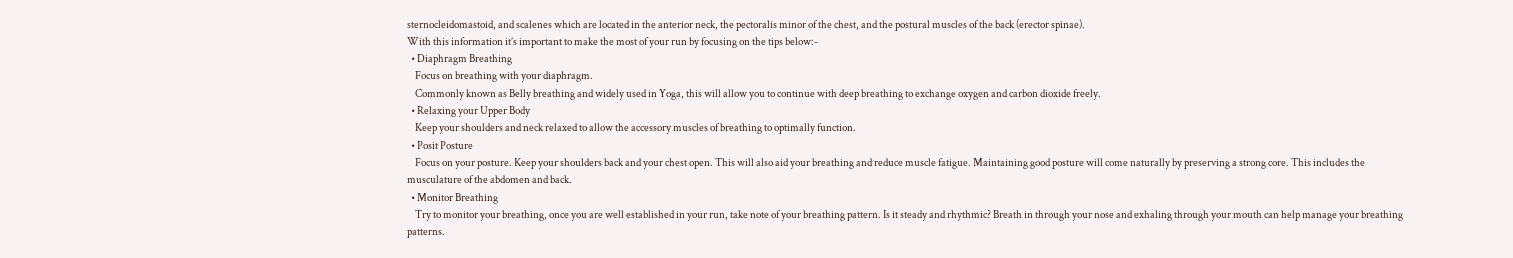sternocleidomastoid, and scalenes which are located in the anterior neck, the pectoralis minor of the chest, and the postural muscles of the back (erector spinae).
With this information it’s important to make the most of your run by focusing on the tips below:-
  • Diaphragm Breathing
    Focus on breathing with your diaphragm.
    Commonly known as Belly breathing and widely used in Yoga, this will allow you to continue with deep breathing to exchange oxygen and carbon dioxide freely.
  • Relaxing your Upper Body
    Keep your shoulders and neck relaxed to allow the accessory muscles of breathing to optimally function.
  • Posit Posture
    Focus on your posture. Keep your shoulders back and your chest open. This will also aid your breathing and reduce muscle fatigue. Maintaining good posture will come naturally by preserving a strong core. This includes the musculature of the abdomen and back.
  • Monitor Breathing
    Try to monitor your breathing, once you are well established in your run, take note of your breathing pattern. Is it steady and rhythmic? Breath in through your nose and exhaling through your mouth can help manage your breathing patterns.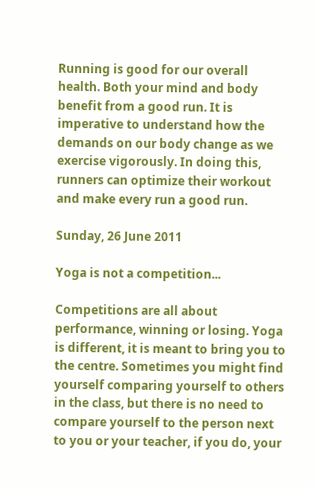Running is good for our overall health. Both your mind and body benefit from a good run. It is imperative to understand how the demands on our body change as we exercise vigorously. In doing this, runners can optimize their workout and make every run a good run.

Sunday, 26 June 2011

Yoga is not a competition...

Competitions are all about performance, winning or losing. Yoga is different, it is meant to bring you to the centre. Sometimes you might find yourself comparing yourself to others in the class, but there is no need to compare yourself to the person next to you or your teacher, if you do, your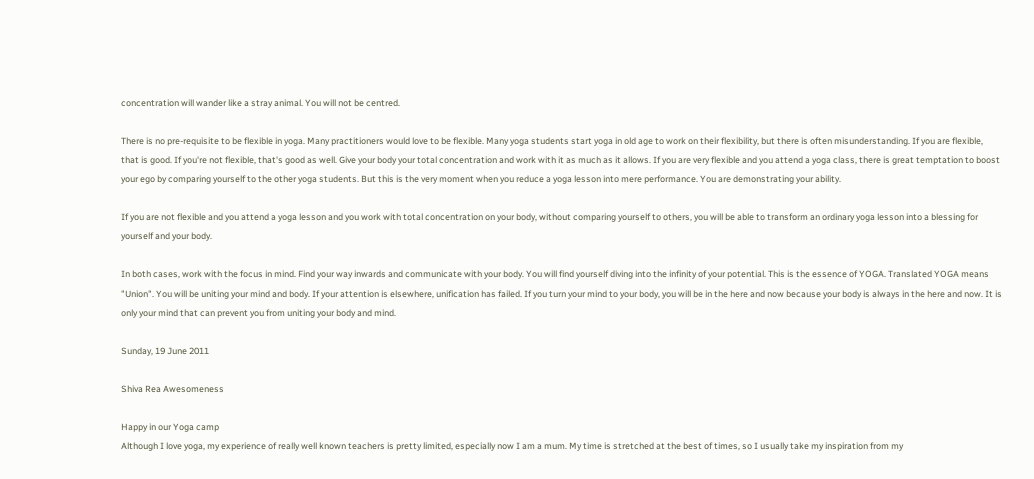concentration will wander like a stray animal. You will not be centred.

There is no pre-requisite to be flexible in yoga. Many practitioners would love to be flexible. Many yoga students start yoga in old age to work on their flexibility, but there is often misunderstanding. If you are flexible, that is good. If you're not flexible, that's good as well. Give your body your total concentration and work with it as much as it allows. If you are very flexible and you attend a yoga class, there is great temptation to boost your ego by comparing yourself to the other yoga students. But this is the very moment when you reduce a yoga lesson into mere performance. You are demonstrating your ability.

If you are not flexible and you attend a yoga lesson and you work with total concentration on your body, without comparing yourself to others, you will be able to transform an ordinary yoga lesson into a blessing for yourself and your body.

In both cases, work with the focus in mind. Find your way inwards and communicate with your body. You will find yourself diving into the infinity of your potential. This is the essence of YOGA. Translated YOGA means "Union". You will be uniting your mind and body. If your attention is elsewhere, unification has failed. If you turn your mind to your body, you will be in the here and now because your body is always in the here and now. It is only your mind that can prevent you from uniting your body and mind.

Sunday, 19 June 2011

Shiva Rea Awesomeness

Happy in our Yoga camp
Although I love yoga, my experience of really well known teachers is pretty limited, especially now I am a mum. My time is stretched at the best of times, so I usually take my inspiration from my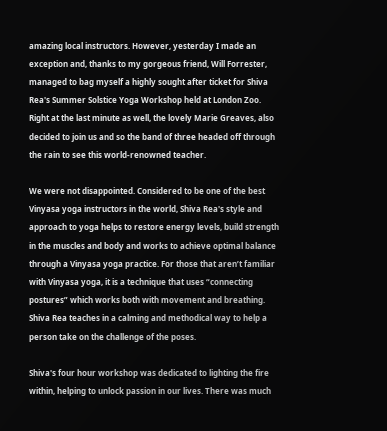amazing local instructors. However, yesterday I made an exception and, thanks to my gorgeous friend, Will Forrester, managed to bag myself a highly sought after ticket for Shiva Rea's Summer Solstice Yoga Workshop held at London Zoo. Right at the last minute as well, the lovely Marie Greaves, also decided to join us and so the band of three headed off through the rain to see this world-renowned teacher.

We were not disappointed. Considered to be one of the best Vinyasa yoga instructors in the world, Shiva Rea's style and approach to yoga helps to restore energy levels, build strength in the muscles and body and works to achieve optimal balance through a Vinyasa yoga practice. For those that aren’t familiar with Vinyasa yoga, it is a technique that uses “connecting postures” which works both with movement and breathing. Shiva Rea teaches in a calming and methodical way to help a person take on the challenge of the poses.

Shiva's four hour workshop was dedicated to lighting the fire within, helping to unlock passion in our lives. There was much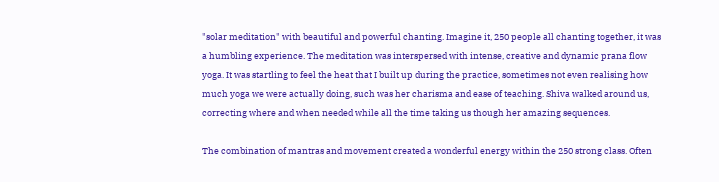"solar meditation" with beautiful and powerful chanting. Imagine it, 250 people all chanting together, it was a humbling experience. The meditation was interspersed with intense, creative and dynamic prana flow yoga. It was startling to feel the heat that I built up during the practice, sometimes not even realising how much yoga we were actually doing, such was her charisma and ease of teaching. Shiva walked around us, correcting where and when needed while all the time taking us though her amazing sequences.

The combination of mantras and movement created a wonderful energy within the 250 strong class. Often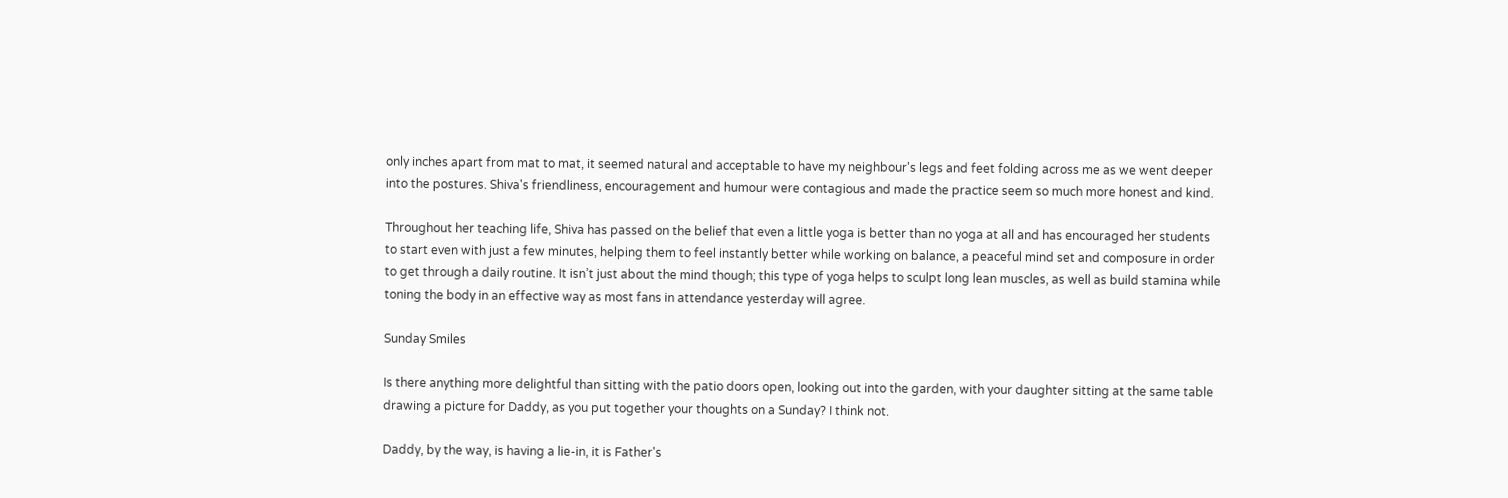only inches apart from mat to mat, it seemed natural and acceptable to have my neighbour's legs and feet folding across me as we went deeper into the postures. Shiva's friendliness, encouragement and humour were contagious and made the practice seem so much more honest and kind.

Throughout her teaching life, Shiva has passed on the belief that even a little yoga is better than no yoga at all and has encouraged her students to start even with just a few minutes, helping them to feel instantly better while working on balance, a peaceful mind set and composure in order to get through a daily routine. It isn’t just about the mind though; this type of yoga helps to sculpt long lean muscles, as well as build stamina while toning the body in an effective way as most fans in attendance yesterday will agree.

Sunday Smiles

Is there anything more delightful than sitting with the patio doors open, looking out into the garden, with your daughter sitting at the same table drawing a picture for Daddy, as you put together your thoughts on a Sunday? I think not.

Daddy, by the way, is having a lie-in, it is Father's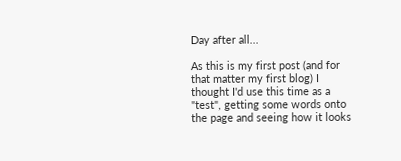Day after all...

As this is my first post (and for that matter my first blog) I thought I'd use this time as a "test", getting some words onto the page and seeing how it looks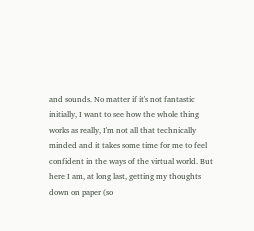and sounds. No matter if it's not fantastic initially, I want to see how the whole thing works as really, I'm not all that technically minded and it takes some time for me to feel confident in the ways of the virtual world. But here I am, at long last, getting my thoughts down on paper (so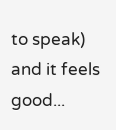to speak) and it feels good...